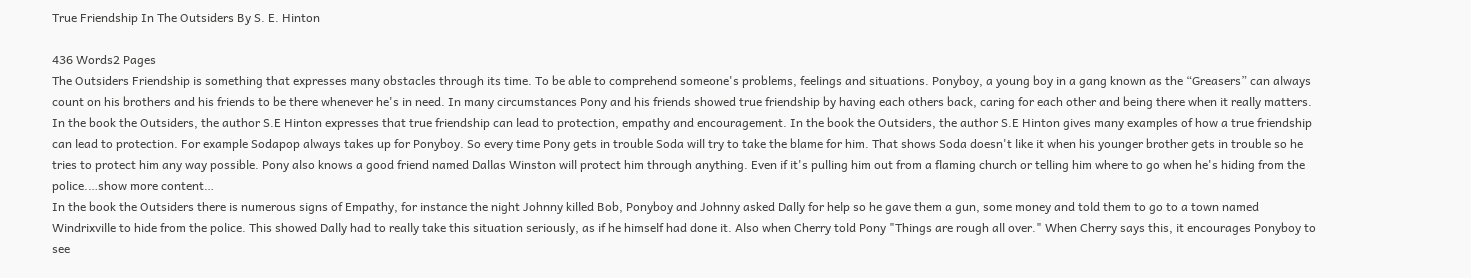True Friendship In The Outsiders By S. E. Hinton

436 Words2 Pages
The Outsiders Friendship is something that expresses many obstacles through its time. To be able to comprehend someone's problems, feelings and situations. Ponyboy, a young boy in a gang known as the “Greasers” can always count on his brothers and his friends to be there whenever he's in need. In many circumstances Pony and his friends showed true friendship by having each others back, caring for each other and being there when it really matters. In the book the Outsiders, the author S.E Hinton expresses that true friendship can lead to protection, empathy and encouragement. In the book the Outsiders, the author S.E Hinton gives many examples of how a true friendship can lead to protection. For example Sodapop always takes up for Ponyboy. So every time Pony gets in trouble Soda will try to take the blame for him. That shows Soda doesn't like it when his younger brother gets in trouble so he tries to protect him any way possible. Pony also knows a good friend named Dallas Winston will protect him through anything. Even if it's pulling him out from a flaming church or telling him where to go when he's hiding from the police.…show more content…
In the book the Outsiders there is numerous signs of Empathy, for instance the night Johnny killed Bob, Ponyboy and Johnny asked Dally for help so he gave them a gun, some money and told them to go to a town named Windrixville to hide from the police. This showed Dally had to really take this situation seriously, as if he himself had done it. Also when Cherry told Pony "Things are rough all over." When Cherry says this, it encourages Ponyboy to see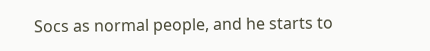Socs as normal people, and he starts to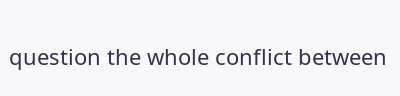question the whole conflict between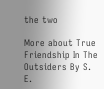the two

More about True Friendship In The Outsiders By S. E.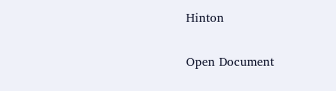Hinton

Open Document